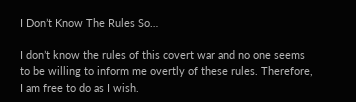I Don’t Know The Rules So…

I don’t know the rules of this covert war and no one seems to be willing to inform me overtly of these rules. Therefore, I am free to do as I wish.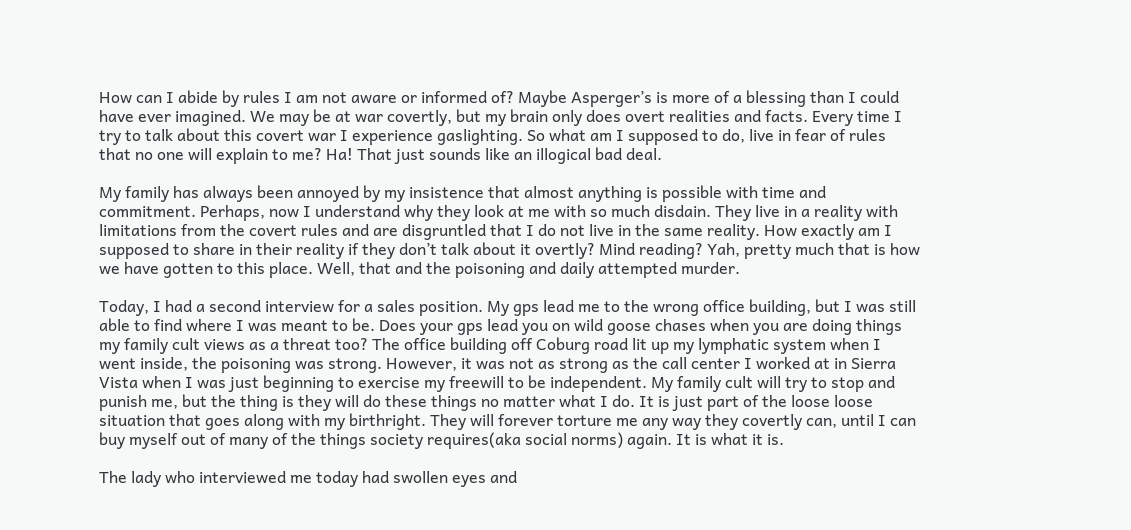How can I abide by rules I am not aware or informed of? Maybe Asperger’s is more of a blessing than I could have ever imagined. We may be at war covertly, but my brain only does overt realities and facts. Every time I try to talk about this covert war I experience gaslighting. So what am I supposed to do, live in fear of rules that no one will explain to me? Ha! That just sounds like an illogical bad deal.

My family has always been annoyed by my insistence that almost anything is possible with time and commitment. Perhaps, now I understand why they look at me with so much disdain. They live in a reality with limitations from the covert rules and are disgruntled that I do not live in the same reality. How exactly am I supposed to share in their reality if they don’t talk about it overtly? Mind reading? Yah, pretty much that is how we have gotten to this place. Well, that and the poisoning and daily attempted murder.

Today, I had a second interview for a sales position. My gps lead me to the wrong office building, but I was still able to find where I was meant to be. Does your gps lead you on wild goose chases when you are doing things my family cult views as a threat too? The office building off Coburg road lit up my lymphatic system when I went inside, the poisoning was strong. However, it was not as strong as the call center I worked at in Sierra Vista when I was just beginning to exercise my freewill to be independent. My family cult will try to stop and punish me, but the thing is they will do these things no matter what I do. It is just part of the loose loose situation that goes along with my birthright. They will forever torture me any way they covertly can, until I can buy myself out of many of the things society requires(aka social norms) again. It is what it is.

The lady who interviewed me today had swollen eyes and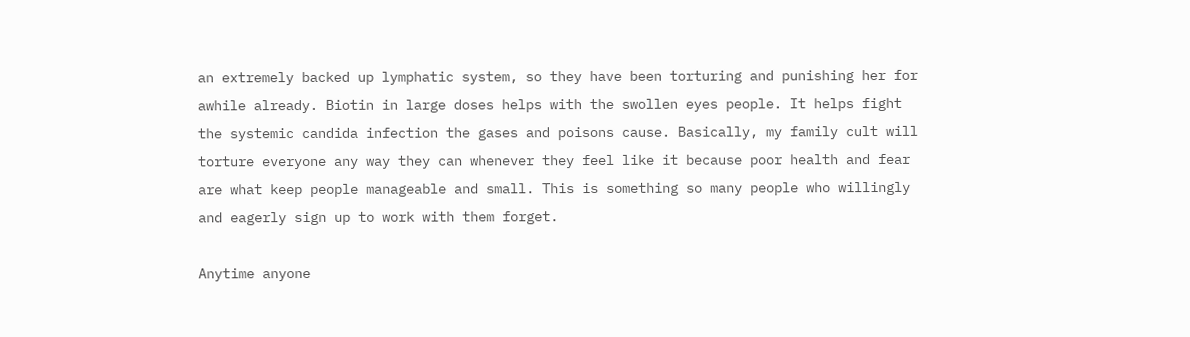an extremely backed up lymphatic system, so they have been torturing and punishing her for awhile already. Biotin in large doses helps with the swollen eyes people. It helps fight the systemic candida infection the gases and poisons cause. Basically, my family cult will torture everyone any way they can whenever they feel like it because poor health and fear are what keep people manageable and small. This is something so many people who willingly and eagerly sign up to work with them forget.

Anytime anyone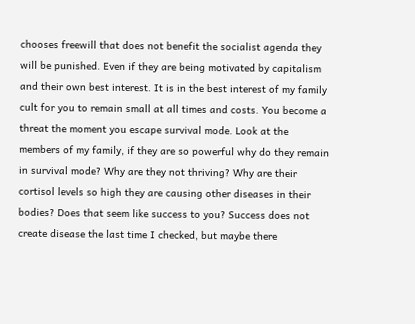chooses freewill that does not benefit the socialist agenda they will be punished. Even if they are being motivated by capitalism and their own best interest. It is in the best interest of my family cult for you to remain small at all times and costs. You become a threat the moment you escape survival mode. Look at the members of my family, if they are so powerful why do they remain in survival mode? Why are they not thriving? Why are their cortisol levels so high they are causing other diseases in their bodies? Does that seem like success to you? Success does not create disease the last time I checked, but maybe there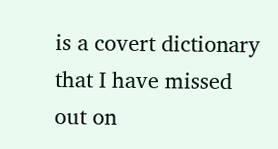is a covert dictionary that I have missed out on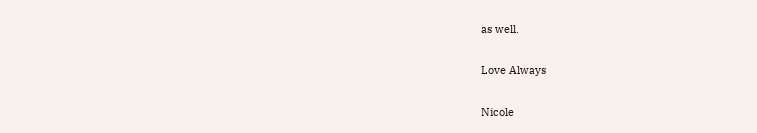as well.

Love Always

Nicole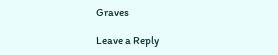Graves

Leave a Reply